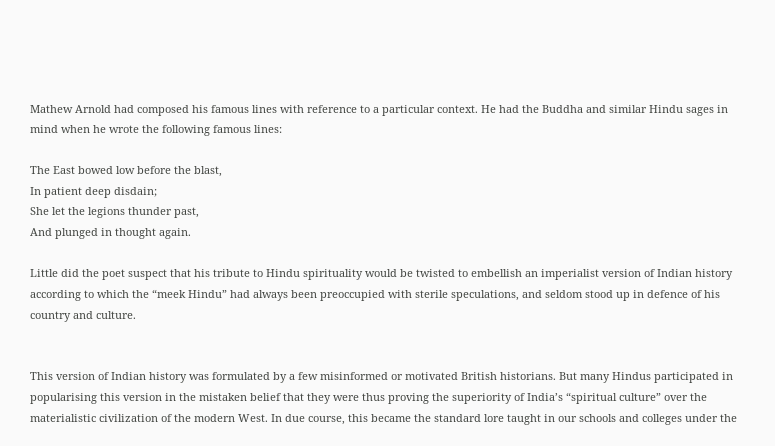Mathew Arnold had composed his famous lines with reference to a particular context. He had the Buddha and similar Hindu sages in mind when he wrote the following famous lines:

The East bowed low before the blast,
In patient deep disdain;
She let the legions thunder past,
And plunged in thought again.

Little did the poet suspect that his tribute to Hindu spirituality would be twisted to embellish an imperialist version of Indian history according to which the “meek Hindu” had always been preoccupied with sterile speculations, and seldom stood up in defence of his country and culture.


This version of Indian history was formulated by a few misinformed or motivated British historians. But many Hindus participated in popularising this version in the mistaken belief that they were thus proving the superiority of India’s “spiritual culture” over the materialistic civilization of the modern West. In due course, this became the standard lore taught in our schools and colleges under the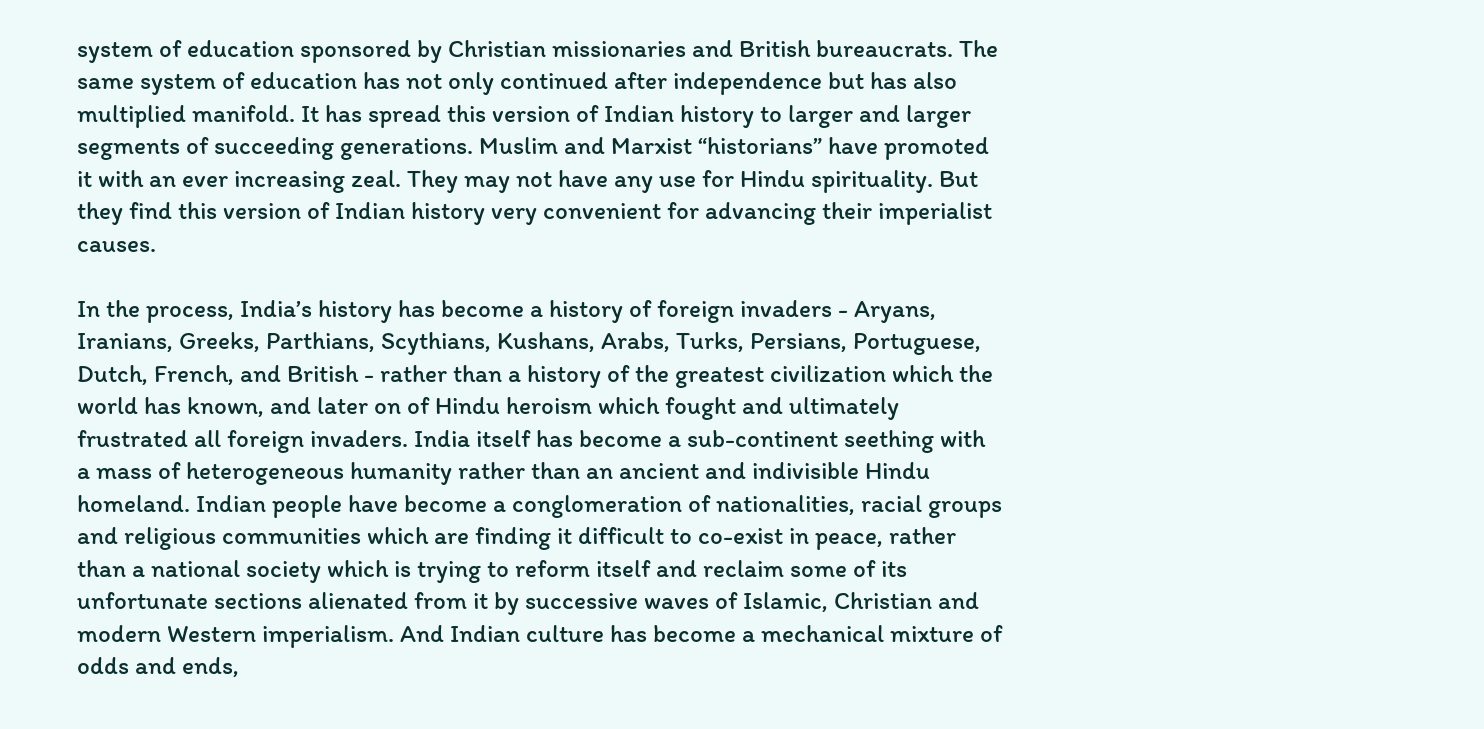system of education sponsored by Christian missionaries and British bureaucrats. The same system of education has not only continued after independence but has also multiplied manifold. It has spread this version of Indian history to larger and larger segments of succeeding generations. Muslim and Marxist “historians” have promoted it with an ever increasing zeal. They may not have any use for Hindu spirituality. But they find this version of Indian history very convenient for advancing their imperialist causes.

In the process, India’s history has become a history of foreign invaders - Aryans, Iranians, Greeks, Parthians, Scythians, Kushans, Arabs, Turks, Persians, Portuguese, Dutch, French, and British - rather than a history of the greatest civilization which the world has known, and later on of Hindu heroism which fought and ultimately frustrated all foreign invaders. India itself has become a sub-continent seething with a mass of heterogeneous humanity rather than an ancient and indivisible Hindu homeland. Indian people have become a conglomeration of nationalities, racial groups and religious communities which are finding it difficult to co-exist in peace, rather than a national society which is trying to reform itself and reclaim some of its unfortunate sections alienated from it by successive waves of Islamic, Christian and modern Western imperialism. And Indian culture has become a mechanical mixture of odds and ends,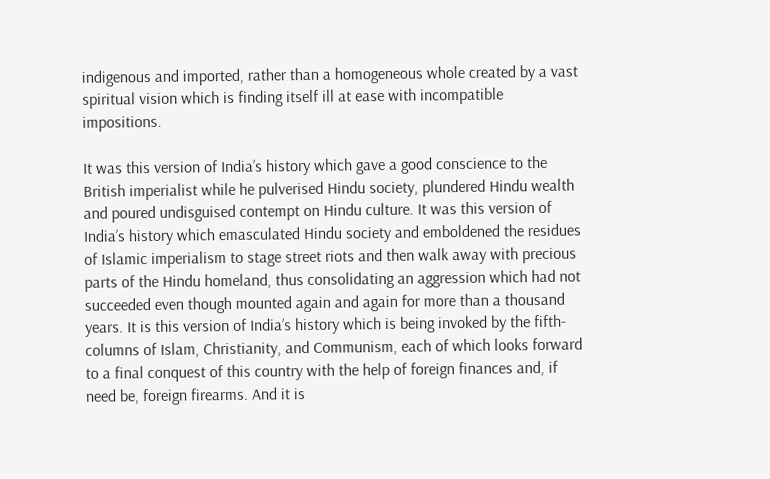indigenous and imported, rather than a homogeneous whole created by a vast spiritual vision which is finding itself ill at ease with incompatible impositions.

It was this version of India’s history which gave a good conscience to the British imperialist while he pulverised Hindu society, plundered Hindu wealth and poured undisguised contempt on Hindu culture. It was this version of India’s history which emasculated Hindu society and emboldened the residues of Islamic imperialism to stage street riots and then walk away with precious parts of the Hindu homeland, thus consolidating an aggression which had not succeeded even though mounted again and again for more than a thousand years. It is this version of India’s history which is being invoked by the fifth-columns of Islam, Christianity, and Communism, each of which looks forward to a final conquest of this country with the help of foreign finances and, if need be, foreign firearms. And it is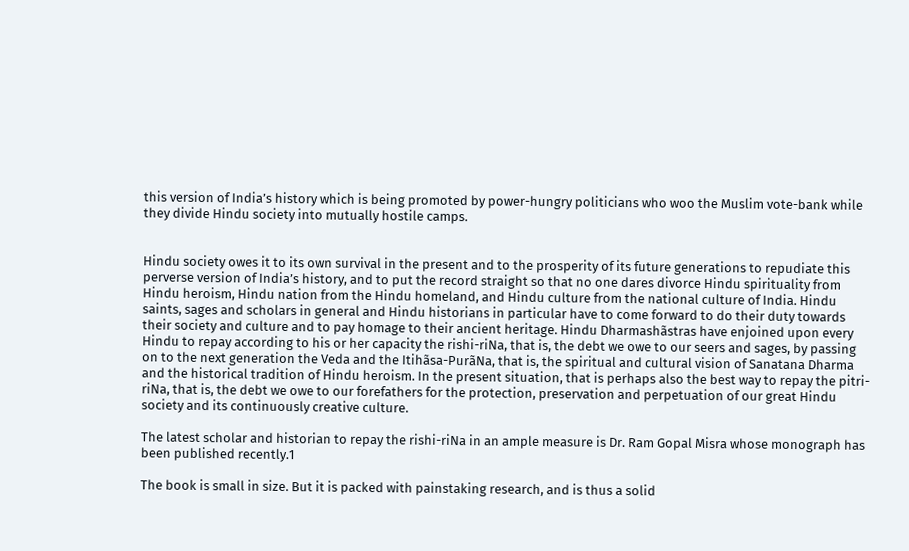this version of India’s history which is being promoted by power-hungry politicians who woo the Muslim vote-bank while they divide Hindu society into mutually hostile camps.


Hindu society owes it to its own survival in the present and to the prosperity of its future generations to repudiate this perverse version of India’s history, and to put the record straight so that no one dares divorce Hindu spirituality from Hindu heroism, Hindu nation from the Hindu homeland, and Hindu culture from the national culture of India. Hindu saints, sages and scholars in general and Hindu historians in particular have to come forward to do their duty towards their society and culture and to pay homage to their ancient heritage. Hindu Dharmashãstras have enjoined upon every Hindu to repay according to his or her capacity the rishi-riNa, that is, the debt we owe to our seers and sages, by passing on to the next generation the Veda and the Itihãsa-PurãNa, that is, the spiritual and cultural vision of Sanatana Dharma and the historical tradition of Hindu heroism. In the present situation, that is perhaps also the best way to repay the pitri-riNa, that is, the debt we owe to our forefathers for the protection, preservation and perpetuation of our great Hindu society and its continuously creative culture.

The latest scholar and historian to repay the rishi-riNa in an ample measure is Dr. Ram Gopal Misra whose monograph has been published recently.1

The book is small in size. But it is packed with painstaking research, and is thus a solid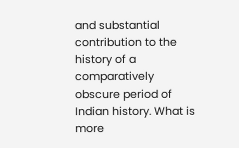and substantial contribution to the history of a comparatively obscure period of Indian history. What is more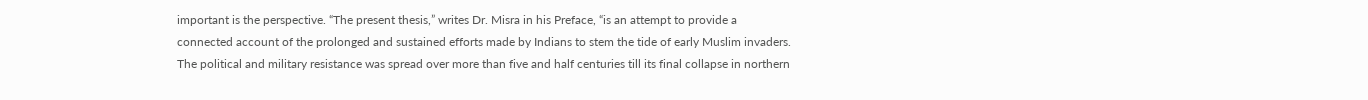important is the perspective. “The present thesis,” writes Dr. Misra in his Preface, “is an attempt to provide a connected account of the prolonged and sustained efforts made by Indians to stem the tide of early Muslim invaders. The political and military resistance was spread over more than five and half centuries till its final collapse in northern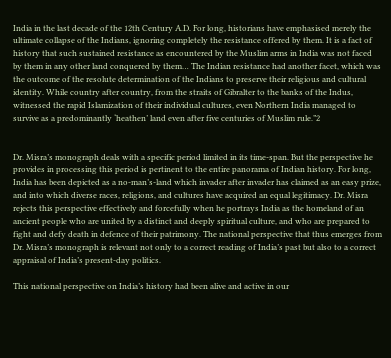India in the last decade of the 12th Century A.D. For long, historians have emphasised merely the ultimate collapse of the Indians, ignoring completely the resistance offered by them. It is a fact of history that such sustained resistance as encountered by the Muslim arms in India was not faced by them in any other land conquered by them… The Indian resistance had another facet, which was the outcome of the resolute determination of the Indians to preserve their religious and cultural identity. While country after country, from the straits of Gibralter to the banks of the Indus, witnessed the rapid Islamization of their individual cultures, even Northern India managed to survive as a predominantly ‘heathen’ land even after five centuries of Muslim rule.”2


Dr. Misra’s monograph deals with a specific period limited in its time-span. But the perspective he provides in processing this period is pertinent to the entire panorama of Indian history. For long, India has been depicted as a no-man’s-land which invader after invader has claimed as an easy prize, and into which diverse races, religions, and cultures have acquired an equal legitimacy. Dr. Misra rejects this perspective effectively and forcefully when he portrays India as the homeland of an ancient people who are united by a distinct and deeply spiritual culture, and who are prepared to fight and defy death in defence of their patrimony. The national perspective that thus emerges from Dr. Misra’s monograph is relevant not only to a correct reading of India’s past but also to a correct appraisal of India’s present-day politics.

This national perspective on India’s history had been alive and active in our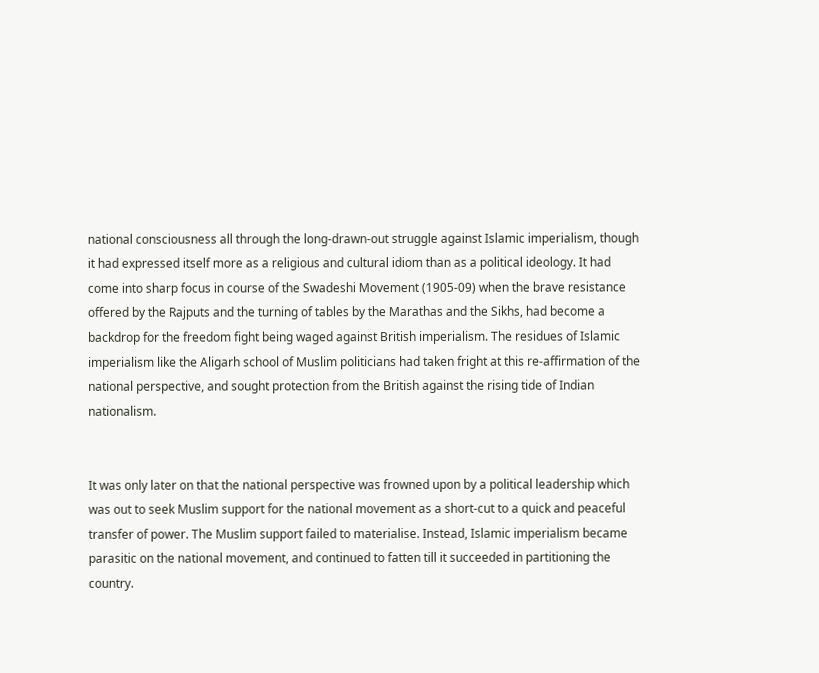national consciousness all through the long-drawn-out struggle against Islamic imperialism, though it had expressed itself more as a religious and cultural idiom than as a political ideology. It had come into sharp focus in course of the Swadeshi Movement (1905-09) when the brave resistance offered by the Rajputs and the turning of tables by the Marathas and the Sikhs, had become a backdrop for the freedom fight being waged against British imperialism. The residues of Islamic imperialism like the Aligarh school of Muslim politicians had taken fright at this re-affirmation of the national perspective, and sought protection from the British against the rising tide of Indian nationalism.


It was only later on that the national perspective was frowned upon by a political leadership which was out to seek Muslim support for the national movement as a short-cut to a quick and peaceful transfer of power. The Muslim support failed to materialise. Instead, Islamic imperialism became parasitic on the national movement, and continued to fatten till it succeeded in partitioning the country.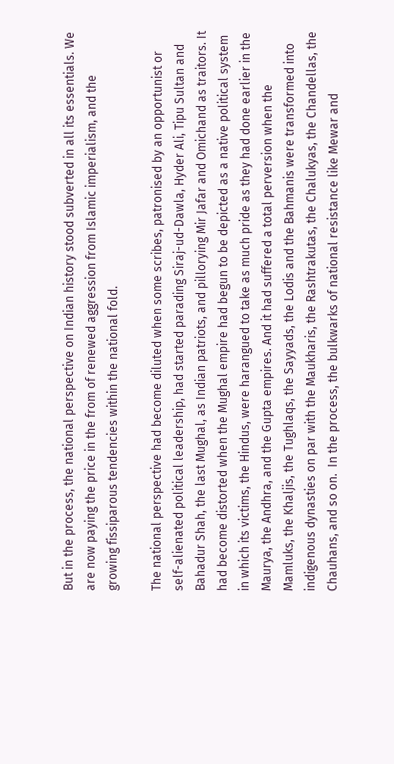But in the process, the national perspective on Indian history stood subverted in all its essentials. We are now paying the price in the from of renewed aggression from Islamic imperialism, and the growing fissiparous tendencies within the national fold.

The national perspective had become diluted when some scribes, patronised by an opportunist or self-alienated political leadership, had started parading Siraj-ud-Dawla, Hyder Ali, Tipu Sultan and Bahadur Shah, the last Mughal, as Indian patriots, and pillorying Mir Jafar and Omichand as traitors. It had become distorted when the Mughal empire had begun to be depicted as a native political system in which its victims, the Hindus, were harangued to take as much pride as they had done earlier in the Maurya, the Andhra, and the Gupta empires. And it had suffered a total perversion when the Mamluks, the Khaljis, the Tughlaqs, the Sayyads, the Lodis and the Bahmanis were transformed into indigenous dynasties on par with the Maukharis, the Rashtrakutas, the Chalukyas, the Chandellas, the Chauhans, and so on.  In the process, the bulkwarks of national resistance like Mewar and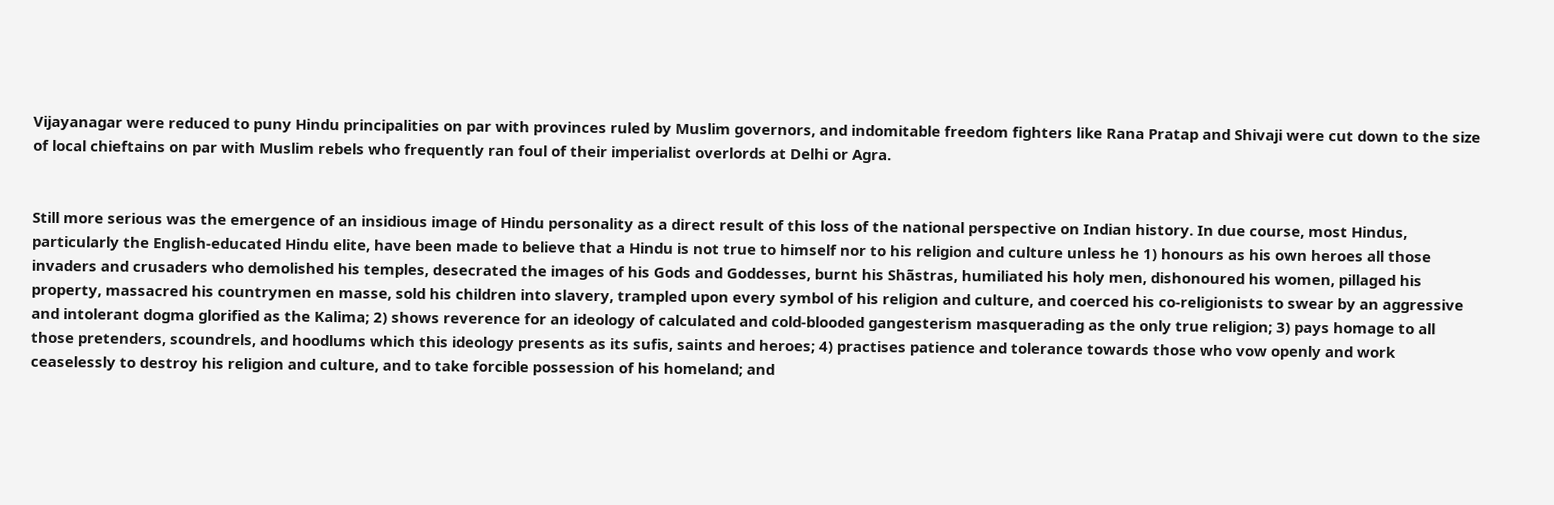Vijayanagar were reduced to puny Hindu principalities on par with provinces ruled by Muslim governors, and indomitable freedom fighters like Rana Pratap and Shivaji were cut down to the size of local chieftains on par with Muslim rebels who frequently ran foul of their imperialist overlords at Delhi or Agra.


Still more serious was the emergence of an insidious image of Hindu personality as a direct result of this loss of the national perspective on Indian history. In due course, most Hindus, particularly the English-educated Hindu elite, have been made to believe that a Hindu is not true to himself nor to his religion and culture unless he 1) honours as his own heroes all those invaders and crusaders who demolished his temples, desecrated the images of his Gods and Goddesses, burnt his Shãstras, humiliated his holy men, dishonoured his women, pillaged his property, massacred his countrymen en masse, sold his children into slavery, trampled upon every symbol of his religion and culture, and coerced his co-religionists to swear by an aggressive and intolerant dogma glorified as the Kalima; 2) shows reverence for an ideology of calculated and cold-blooded gangesterism masquerading as the only true religion; 3) pays homage to all those pretenders, scoundrels, and hoodlums which this ideology presents as its sufis, saints and heroes; 4) practises patience and tolerance towards those who vow openly and work ceaselessly to destroy his religion and culture, and to take forcible possession of his homeland; and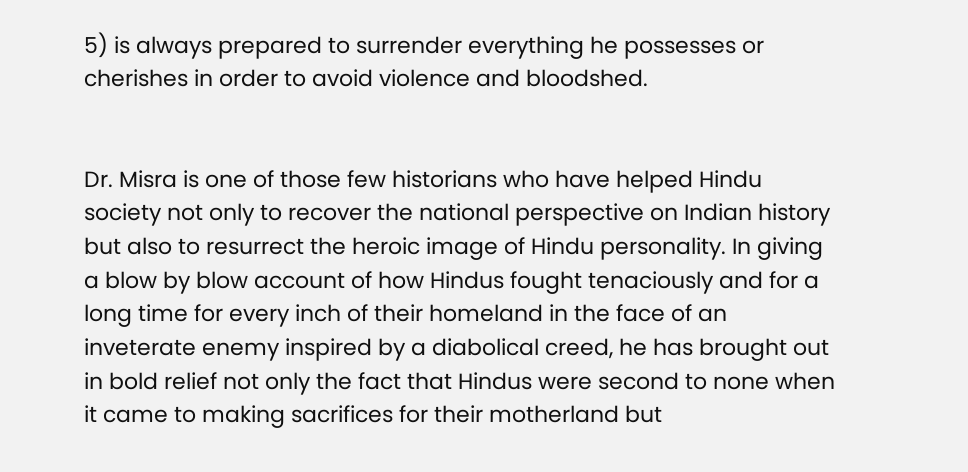5) is always prepared to surrender everything he possesses or cherishes in order to avoid violence and bloodshed.


Dr. Misra is one of those few historians who have helped Hindu society not only to recover the national perspective on Indian history but also to resurrect the heroic image of Hindu personality. In giving a blow by blow account of how Hindus fought tenaciously and for a long time for every inch of their homeland in the face of an inveterate enemy inspired by a diabolical creed, he has brought out in bold relief not only the fact that Hindus were second to none when it came to making sacrifices for their motherland but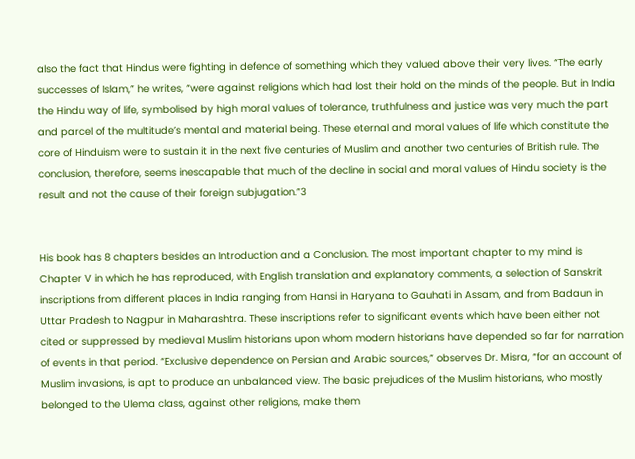also the fact that Hindus were fighting in defence of something which they valued above their very lives. “The early successes of Islam,” he writes, “were against religions which had lost their hold on the minds of the people. But in India the Hindu way of life, symbolised by high moral values of tolerance, truthfulness and justice was very much the part and parcel of the multitude’s mental and material being. These eternal and moral values of life which constitute the core of Hinduism were to sustain it in the next five centuries of Muslim and another two centuries of British rule. The conclusion, therefore, seems inescapable that much of the decline in social and moral values of Hindu society is the result and not the cause of their foreign subjugation.”3


His book has 8 chapters besides an Introduction and a Conclusion. The most important chapter to my mind is Chapter V in which he has reproduced, with English translation and explanatory comments, a selection of Sanskrit inscriptions from different places in India ranging from Hansi in Haryana to Gauhati in Assam, and from Badaun in Uttar Pradesh to Nagpur in Maharashtra. These inscriptions refer to significant events which have been either not cited or suppressed by medieval Muslim historians upon whom modern historians have depended so far for narration of events in that period. “Exclusive dependence on Persian and Arabic sources,” observes Dr. Misra, “for an account of Muslim invasions, is apt to produce an unbalanced view. The basic prejudices of the Muslim historians, who mostly belonged to the Ulema class, against other religions, make them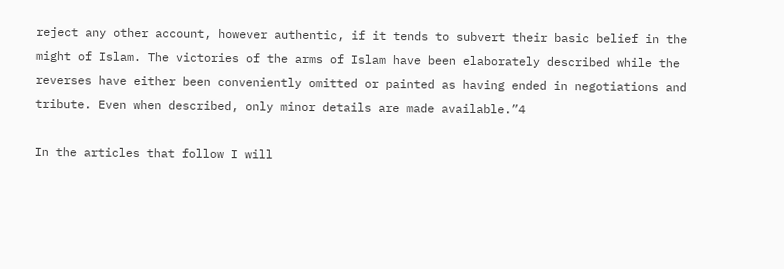reject any other account, however authentic, if it tends to subvert their basic belief in the might of Islam. The victories of the arms of Islam have been elaborately described while the reverses have either been conveniently omitted or painted as having ended in negotiations and tribute. Even when described, only minor details are made available.”4

In the articles that follow I will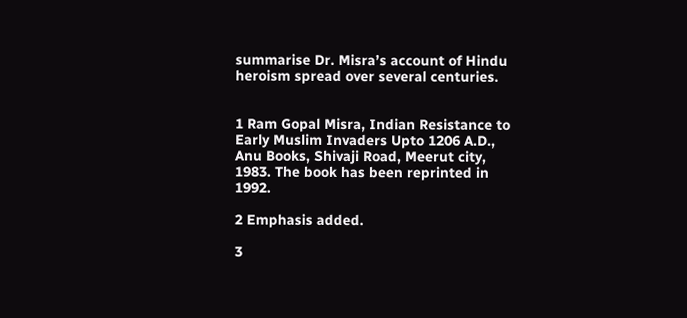summarise Dr. Misra’s account of Hindu heroism spread over several centuries.


1 Ram Gopal Misra, Indian Resistance to Early Muslim Invaders Upto 1206 A.D., Anu Books, Shivaji Road, Meerut city, 1983. The book has been reprinted in 1992.

2 Emphasis added.

3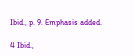Ibid., p. 9. Emphasis added.

4 Ibid.,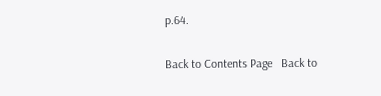p.64.

Back to Contents Page   Back to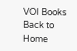VOI Books   Back to Home